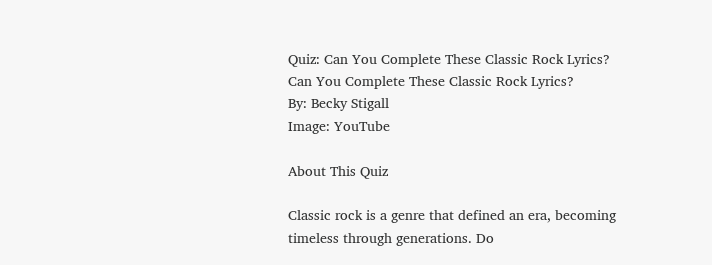Quiz: Can You Complete These Classic Rock Lyrics?
Can You Complete These Classic Rock Lyrics?
By: Becky Stigall
Image: YouTube

About This Quiz

Classic rock is a genre that defined an era, becoming timeless through generations. Do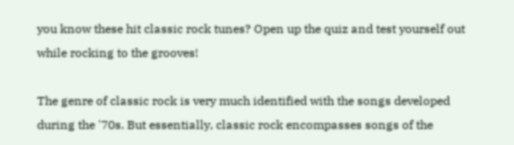you know these hit classic rock tunes? Open up the quiz and test yourself out while rocking to the grooves!

The genre of classic rock is very much identified with the songs developed during the '70s. But essentially, classic rock encompasses songs of the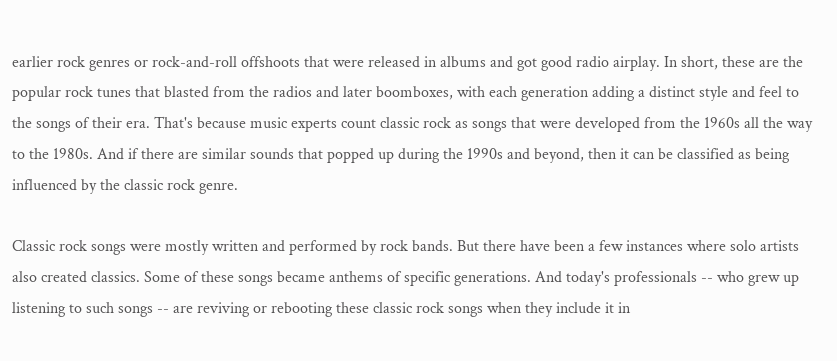earlier rock genres or rock-and-roll offshoots that were released in albums and got good radio airplay. In short, these are the popular rock tunes that blasted from the radios and later boomboxes, with each generation adding a distinct style and feel to the songs of their era. That's because music experts count classic rock as songs that were developed from the 1960s all the way to the 1980s. And if there are similar sounds that popped up during the 1990s and beyond, then it can be classified as being influenced by the classic rock genre.

Classic rock songs were mostly written and performed by rock bands. But there have been a few instances where solo artists also created classics. Some of these songs became anthems of specific generations. And today's professionals -- who grew up listening to such songs -- are reviving or rebooting these classic rock songs when they include it in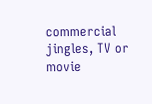commercial jingles, TV or movie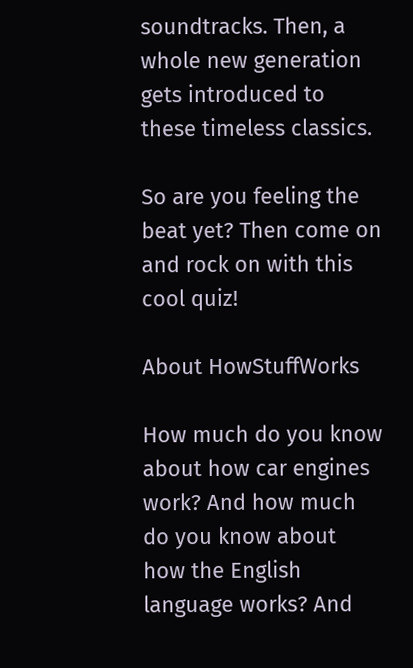soundtracks. Then, a whole new generation gets introduced to these timeless classics.

So are you feeling the beat yet? Then come on and rock on with this cool quiz!

About HowStuffWorks

How much do you know about how car engines work? And how much do you know about how the English language works? And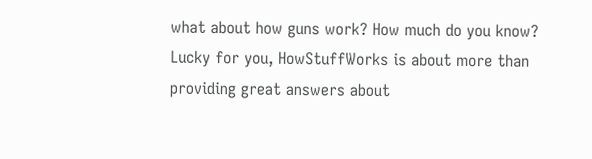what about how guns work? How much do you know? Lucky for you, HowStuffWorks is about more than providing great answers about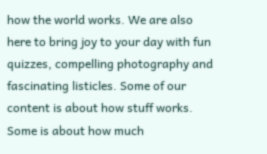how the world works. We are also here to bring joy to your day with fun quizzes, compelling photography and fascinating listicles. Some of our content is about how stuff works. Some is about how much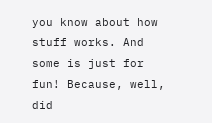you know about how stuff works. And some is just for fun! Because, well, did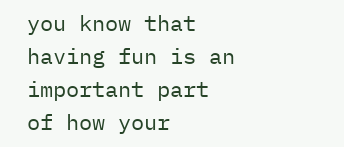you know that having fun is an important part of how your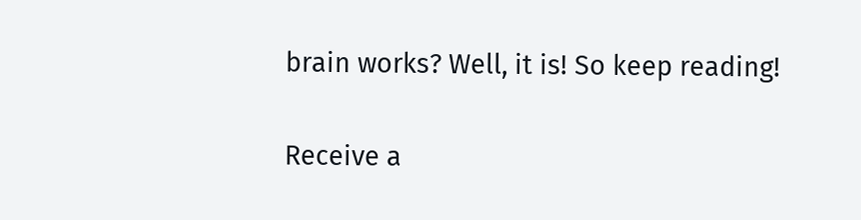brain works? Well, it is! So keep reading!

Receive a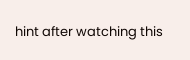hint after watching this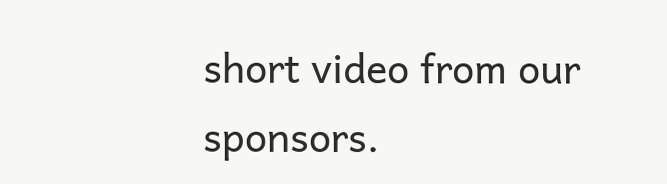short video from our sponsors.